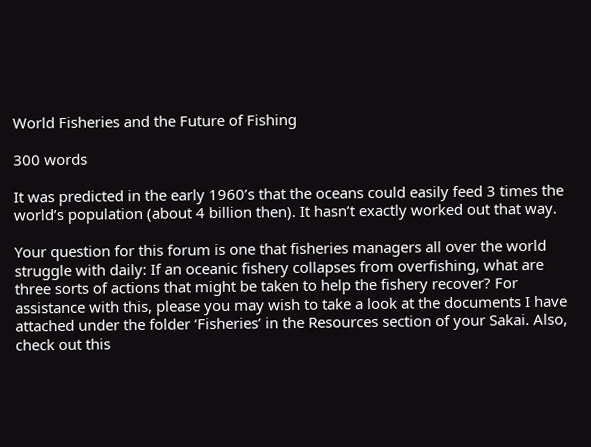World Fisheries and the Future of Fishing

300 words

It was predicted in the early 1960’s that the oceans could easily feed 3 times the world’s population (about 4 billion then). It hasn’t exactly worked out that way.

Your question for this forum is one that fisheries managers all over the world struggle with daily: If an oceanic fishery collapses from overfishing, what are three sorts of actions that might be taken to help the fishery recover? For assistance with this, please you may wish to take a look at the documents I have attached under the folder ‘Fisheries’ in the Resources section of your Sakai. Also, check out this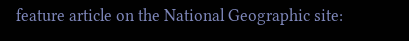feature article on the National Geographic site: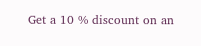Get a 10 % discount on an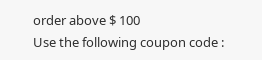order above $ 100
Use the following coupon code :